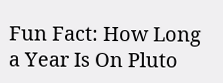Fun Fact: How Long a Year Is On Pluto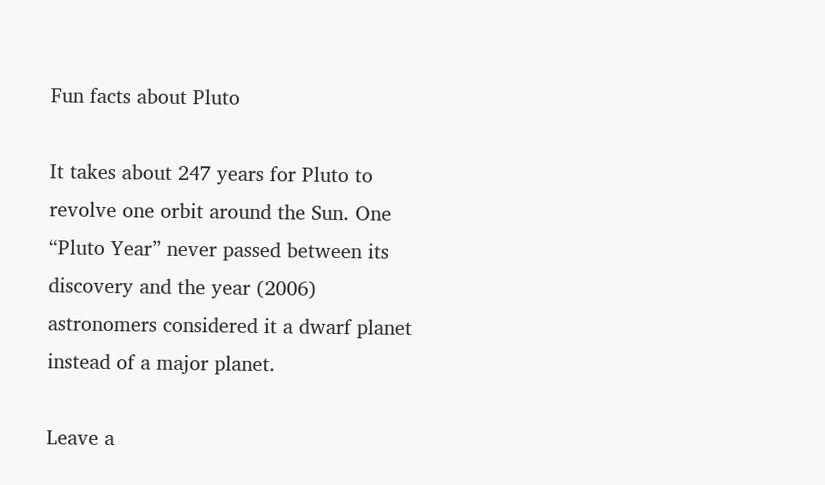Fun facts about Pluto

It takes about 247 years for Pluto to revolve one orbit around the Sun. One “Pluto Year” never passed between its discovery and the year (2006) astronomers considered it a dwarf planet instead of a major planet.

Leave a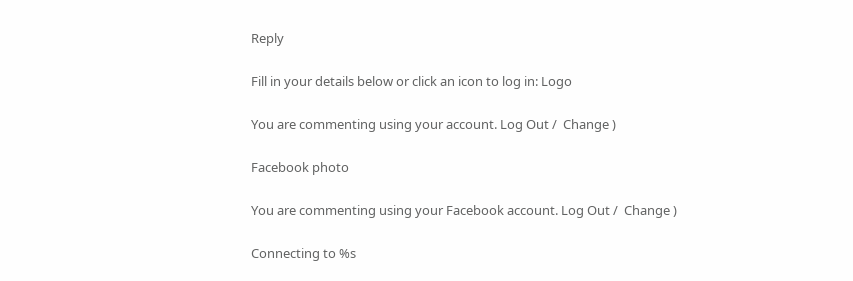Reply

Fill in your details below or click an icon to log in: Logo

You are commenting using your account. Log Out /  Change )

Facebook photo

You are commenting using your Facebook account. Log Out /  Change )

Connecting to %s